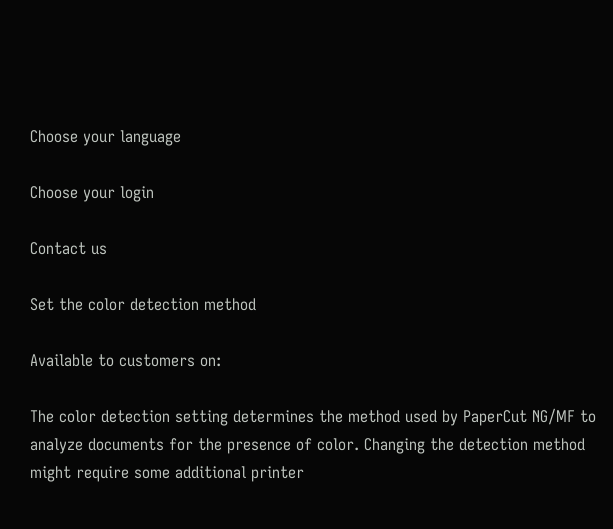Choose your language

Choose your login

Contact us

Set the color detection method

Available to customers on:

The color detection setting determines the method used by PaperCut NG/MF to analyze documents for the presence of color. Changing the detection method might require some additional printer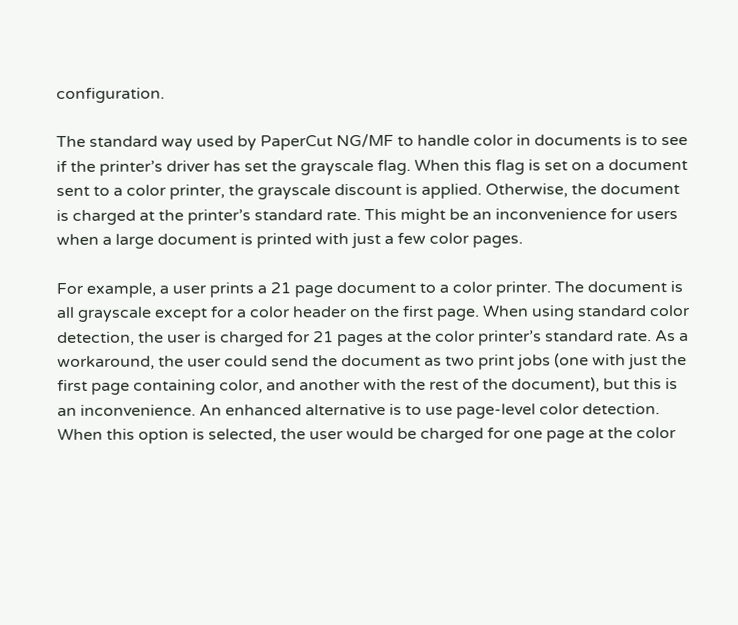configuration.

The standard way used by PaperCut NG/MF to handle color in documents is to see if the printer’s driver has set the grayscale flag. When this flag is set on a document sent to a color printer, the grayscale discount is applied. Otherwise, the document is charged at the printer’s standard rate. This might be an inconvenience for users when a large document is printed with just a few color pages.

For example, a user prints a 21 page document to a color printer. The document is all grayscale except for a color header on the first page. When using standard color detection, the user is charged for 21 pages at the color printer’s standard rate. As a workaround, the user could send the document as two print jobs (one with just the first page containing color, and another with the rest of the document), but this is an inconvenience. An enhanced alternative is to use page-level color detection. When this option is selected, the user would be charged for one page at the color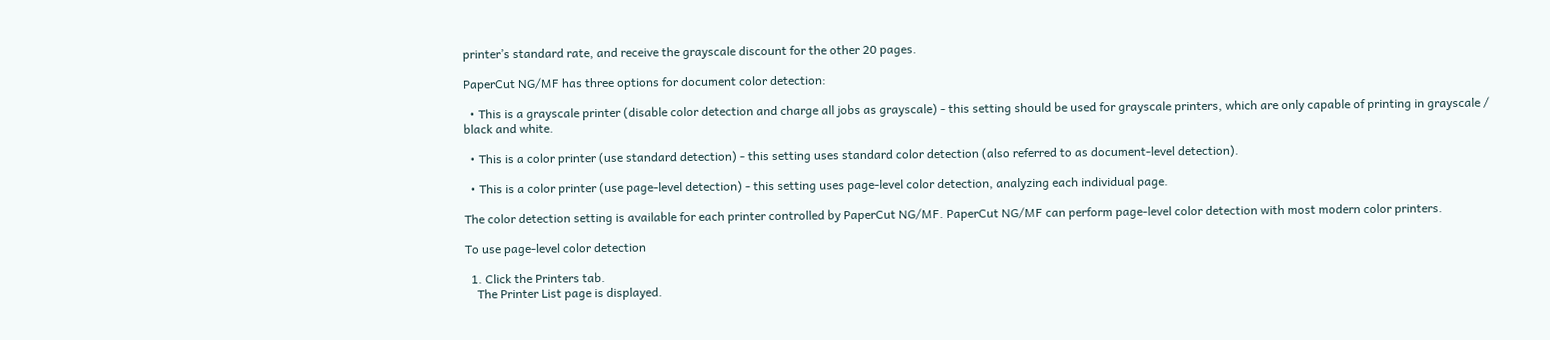printer’s standard rate, and receive the grayscale discount for the other 20 pages.

PaperCut NG/MF has three options for document color detection:

  • This is a grayscale printer (disable color detection and charge all jobs as grayscale) - this setting should be used for grayscale printers, which are only capable of printing in grayscale / black and white.

  • This is a color printer (use standard detection) - this setting uses standard color detection (also referred to as document-level detection).

  • This is a color printer (use page-level detection) - this setting uses page-level color detection, analyzing each individual page.

The color detection setting is available for each printer controlled by PaperCut NG/MF. PaperCut NG/MF can perform page-level color detection with most modern color printers.

To use page-level color detection

  1. Click the Printers tab.
    The Printer List page is displayed.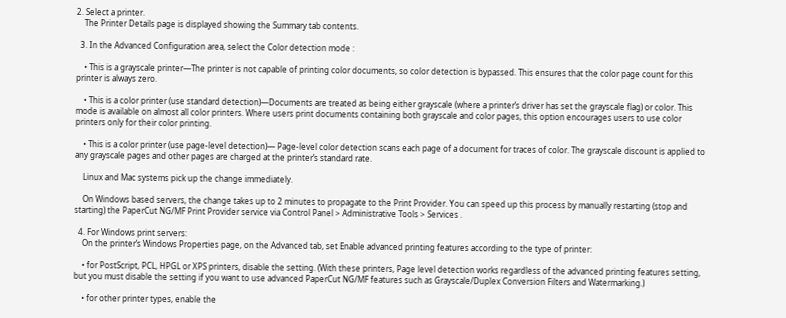2. Select a printer.
    The Printer Details page is displayed showing the Summary tab contents.

  3. In the Advanced Configuration area, select the Color detection mode :

    • This is a grayscale printer—The printer is not capable of printing color documents, so color detection is bypassed. This ensures that the color page count for this printer is always zero.

    • This is a color printer (use standard detection)—Documents are treated as being either grayscale (where a printer’s driver has set the grayscale flag) or color. This mode is available on almost all color printers. Where users print documents containing both grayscale and color pages, this option encourages users to use color printers only for their color printing.

    • This is a color printer (use page-level detection)— Page-level color detection scans each page of a document for traces of color. The grayscale discount is applied to any grayscale pages and other pages are charged at the printer’s standard rate.

    Linux and Mac systems pick up the change immediately.

    On Windows based servers, the change takes up to 2 minutes to propagate to the Print Provider. You can speed up this process by manually restarting (stop and starting) the PaperCut NG/MF Print Provider service via Control Panel > Administrative Tools > Services .

  4. For Windows print servers:
    On the printer’s Windows Properties page, on the Advanced tab, set Enable advanced printing features according to the type of printer:

    • for PostScript, PCL, HPGL or XPS printers, disable the setting. (With these printers, Page level detection works regardless of the advanced printing features setting, but you must disable the setting if you want to use advanced PaperCut NG/MF features such as Grayscale/Duplex Conversion Filters and Watermarking.)

    • for other printer types, enable the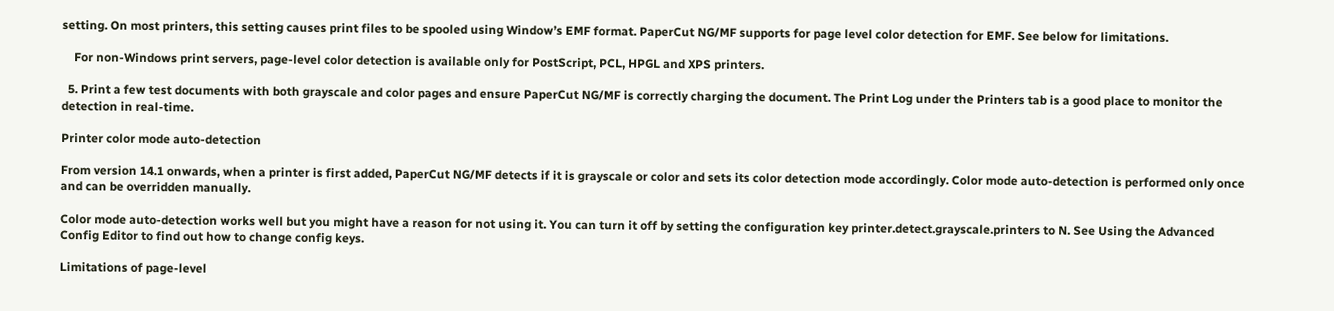setting. On most printers, this setting causes print files to be spooled using Window’s EMF format. PaperCut NG/MF supports for page level color detection for EMF. See below for limitations.

    For non-Windows print servers, page-level color detection is available only for PostScript, PCL, HPGL and XPS printers.

  5. Print a few test documents with both grayscale and color pages and ensure PaperCut NG/MF is correctly charging the document. The Print Log under the Printers tab is a good place to monitor the detection in real-time.

Printer color mode auto-detection

From version 14.1 onwards, when a printer is first added, PaperCut NG/MF detects if it is grayscale or color and sets its color detection mode accordingly. Color mode auto-detection is performed only once and can be overridden manually.

Color mode auto-detection works well but you might have a reason for not using it. You can turn it off by setting the configuration key printer.detect.grayscale.printers to N. See Using the Advanced Config Editor to find out how to change config keys.

Limitations of page-level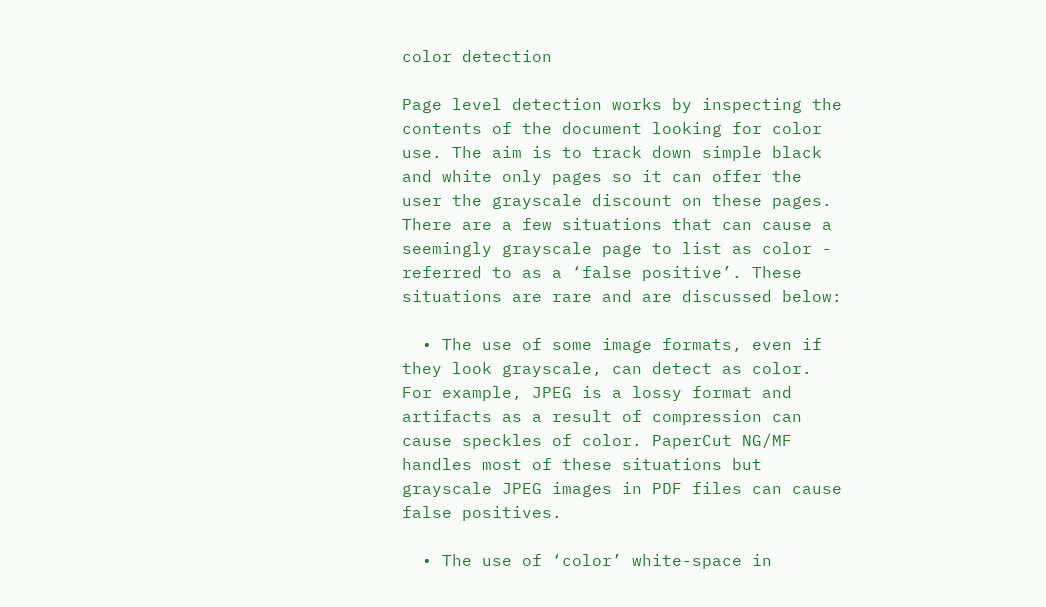color detection

Page level detection works by inspecting the contents of the document looking for color use. The aim is to track down simple black and white only pages so it can offer the user the grayscale discount on these pages. There are a few situations that can cause a seemingly grayscale page to list as color - referred to as a ‘false positive’. These situations are rare and are discussed below:

  • The use of some image formats, even if they look grayscale, can detect as color. For example, JPEG is a lossy format and artifacts as a result of compression can cause speckles of color. PaperCut NG/MF handles most of these situations but grayscale JPEG images in PDF files can cause false positives.

  • The use of ‘color’ white-space in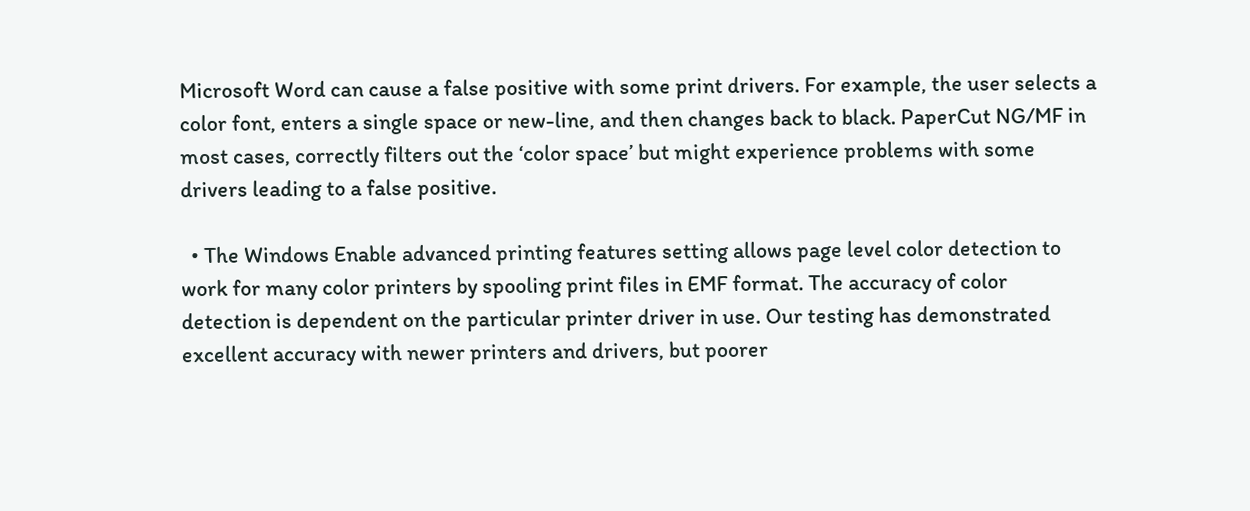Microsoft Word can cause a false positive with some print drivers. For example, the user selects a color font, enters a single space or new-line, and then changes back to black. PaperCut NG/MF in most cases, correctly filters out the ‘color space’ but might experience problems with some drivers leading to a false positive.

  • The Windows Enable advanced printing features setting allows page level color detection to work for many color printers by spooling print files in EMF format. The accuracy of color detection is dependent on the particular printer driver in use. Our testing has demonstrated excellent accuracy with newer printers and drivers, but poorer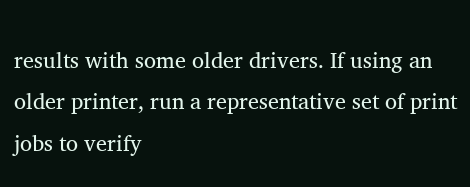results with some older drivers. If using an older printer, run a representative set of print jobs to verify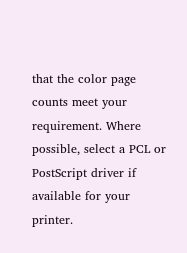that the color page counts meet your requirement. Where possible, select a PCL or PostScript driver if available for your printer.